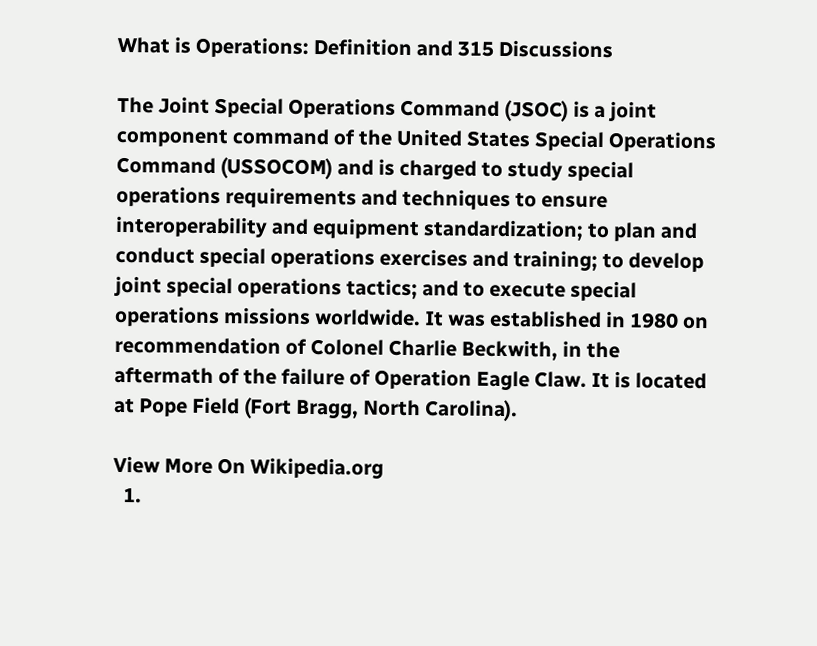What is Operations: Definition and 315 Discussions

The Joint Special Operations Command (JSOC) is a joint component command of the United States Special Operations Command (USSOCOM) and is charged to study special operations requirements and techniques to ensure interoperability and equipment standardization; to plan and conduct special operations exercises and training; to develop joint special operations tactics; and to execute special operations missions worldwide. It was established in 1980 on recommendation of Colonel Charlie Beckwith, in the aftermath of the failure of Operation Eagle Claw. It is located at Pope Field (Fort Bragg, North Carolina).

View More On Wikipedia.org
  1.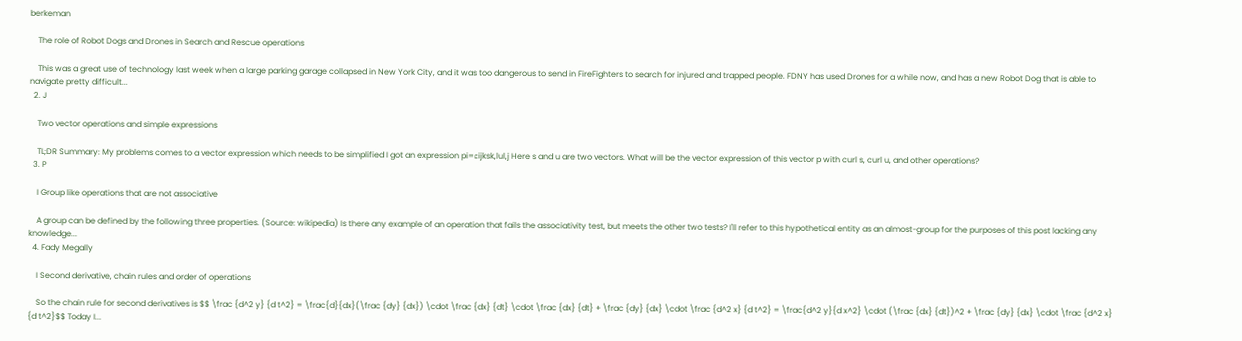berkeman

    The role of Robot Dogs and Drones in Search and Rescue operations

    This was a great use of technology last week when a large parking garage collapsed in New York City, and it was too dangerous to send in FireFighters to search for injured and trapped people. FDNY has used Drones for a while now, and has a new Robot Dog that is able to navigate pretty difficult...
  2. J

    Two vector operations and simple expressions

    TL;DR Summary: My problems comes to a vector expression which needs to be simplified I got an expression pi=εijksk,lul,j Here s and u are two vectors. What will be the vector expression of this vector p with curl s, curl u, and other operations?
  3. P

    I Group like operations that are not associative

    A group can be defined by the following three properties. (Source: wikipedia) Is there any example of an operation that fails the associativity test, but meets the other two tests? I'll refer to this hypothetical entity as an almost-group for the purposes of this post lacking any knowledge...
  4. Fady Megally

    I Second derivative, chain rules and order of operations

    So the chain rule for second derivatives is $$ \frac {d^2 y} {d t^2} = \frac{d}{dx}(\frac {dy} {dx}) \cdot \frac {dx} {dt} \cdot \frac {dx} {dt} + \frac {dy} {dx} \cdot \frac {d^2 x} {d t^2} = \frac{d^2 y}{d x^2} \cdot (\frac {dx} {dt})^2 + \frac {dy} {dx} \cdot \frac {d^2 x} {d t^2}$$ Today I...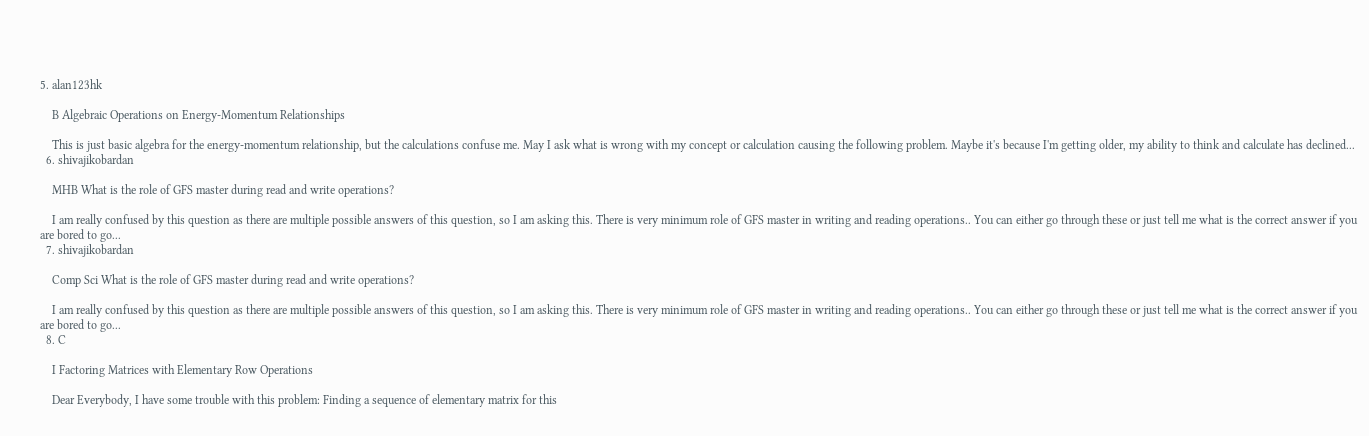5. alan123hk

    B Algebraic Operations on Energy-Momentum Relationships

    This is just basic algebra for the energy-momentum relationship, but the calculations confuse me. May I ask what is wrong with my concept or calculation causing the following problem. Maybe it's because I'm getting older, my ability to think and calculate has declined...
  6. shivajikobardan

    MHB What is the role of GFS master during read and write operations?

    I am really confused by this question as there are multiple possible answers of this question, so I am asking this. There is very minimum role of GFS master in writing and reading operations.. You can either go through these or just tell me what is the correct answer if you are bored to go...
  7. shivajikobardan

    Comp Sci What is the role of GFS master during read and write operations?

    I am really confused by this question as there are multiple possible answers of this question, so I am asking this. There is very minimum role of GFS master in writing and reading operations.. You can either go through these or just tell me what is the correct answer if you are bored to go...
  8. C

    I Factoring Matrices with Elementary Row Operations

    Dear Everybody, I have some trouble with this problem: Finding a sequence of elementary matrix for this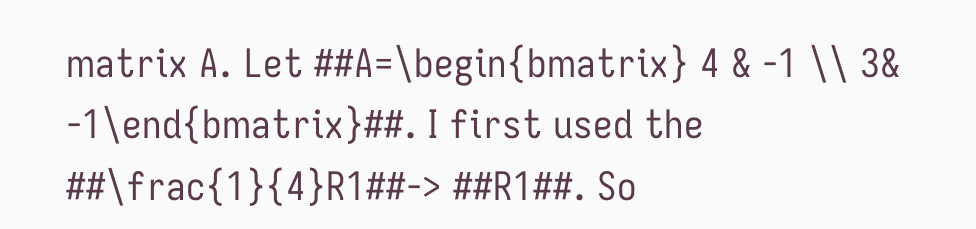matrix A. Let ##A=\begin{bmatrix} 4 & -1 \\ 3& -1\end{bmatrix}##. I first used the ##\frac{1}{4}R1##-> ##R1##. So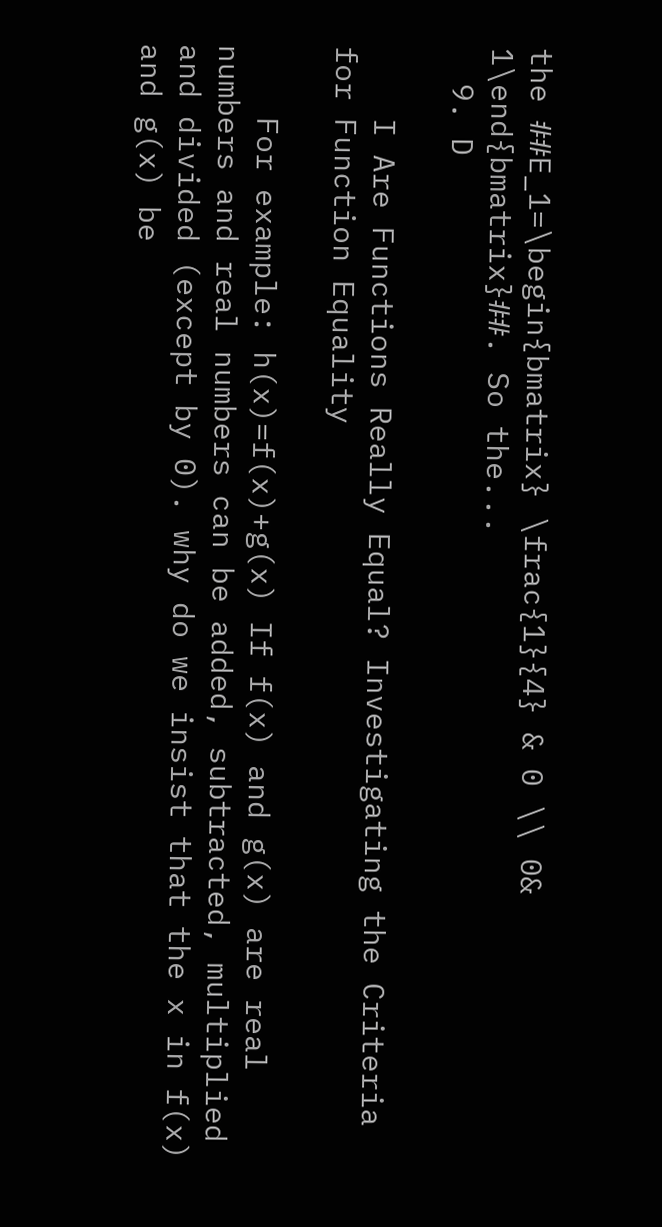the ##E_1=\begin{bmatrix} \frac{1}{4} & 0 \\ 0& 1\end{bmatrix}##. So the...
  9. D

    I Are Functions Really Equal? Investigating the Criteria for Function Equality

    For example: h(x)=f(x)+g(x) If f(x) and g(x) are real numbers and real numbers can be added, subtracted, multiplied and divided (except by 0). why do we insist that the x in f(x) and g(x) be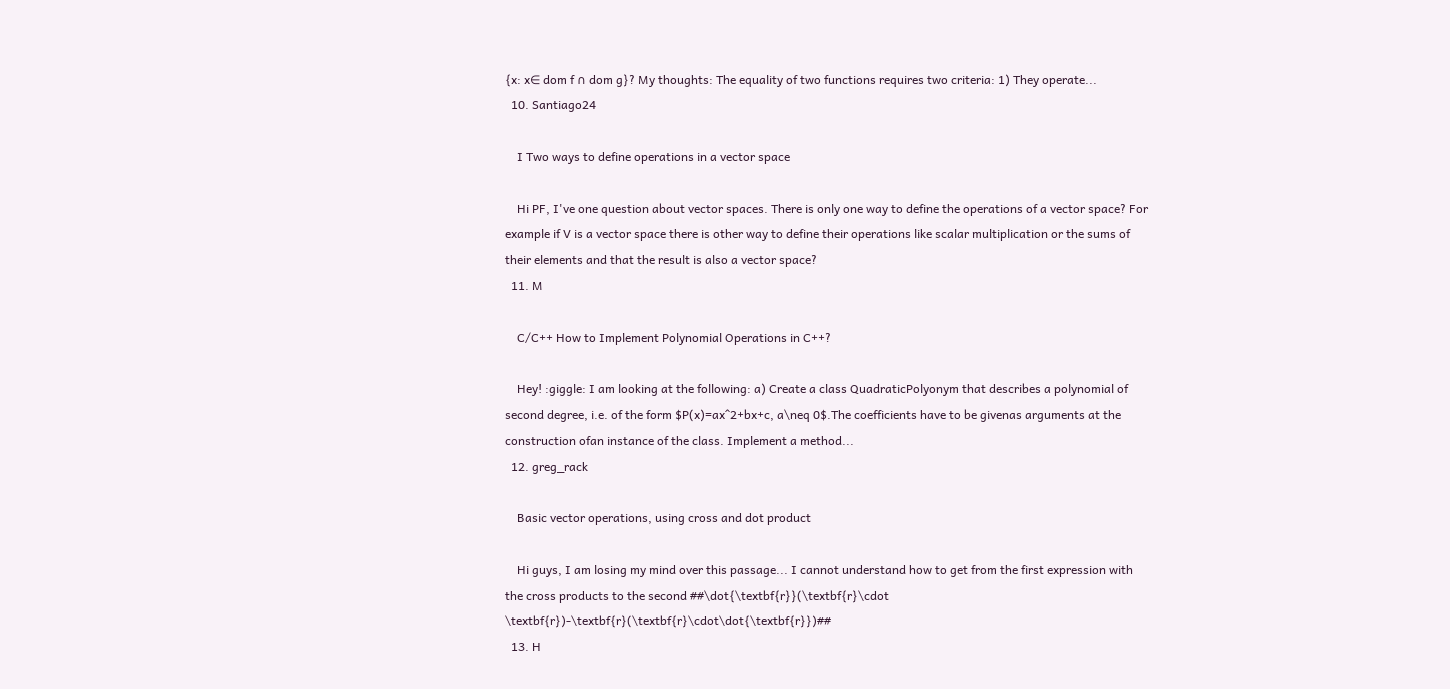{x: x∈ dom f ∩ dom g}? My thoughts: The equality of two functions requires two criteria: 1) They operate...
  10. Santiago24

    I Two ways to define operations in a vector space

    Hi PF, I've one question about vector spaces. There is only one way to define the operations of a vector space? For example if V is a vector space there is other way to define their operations like scalar multiplication or the sums of their elements and that the result is also a vector space?
  11. M

    C/C++ How to Implement Polynomial Operations in C++?

    Hey! :giggle: I am looking at the following: a) Create a class QuadraticPolyonym that describes a polynomial of second degree, i.e. of the form $P(x)=ax^2+bx+c, a\neq 0$.The coefficients have to be givenas arguments at the construction ofan instance of the class. Implement a method...
  12. greg_rack

    Basic vector operations, using cross and dot product

    Hi guys, I am losing my mind over this passage... I cannot understand how to get from the first expression with the cross products to the second ##\dot{\textbf{r}}(\textbf{r}\cdot \textbf{r})-\textbf{r}(\textbf{r}\cdot\dot{\textbf{r}})##
  13. H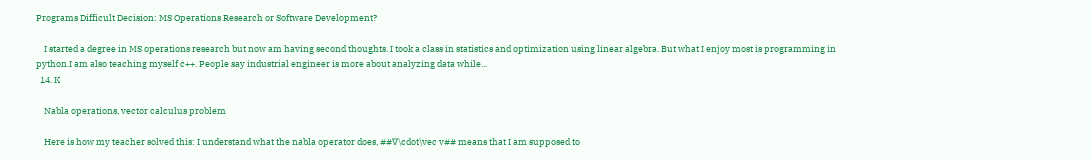Programs Difficult Decision: MS Operations Research or Software Development?

    I started a degree in MS operations research but now am having second thoughts. I took a class in statistics and optimization using linear algebra. But what I enjoy most is programming in python.I am also teaching myself c++. People say industrial engineer is more about analyzing data while...
  14. K

    Nabla operations, vector calculus problem

    Here is how my teacher solved this: I understand what the nabla operator does, ##∇\cdot\vec v## means that I am supposed to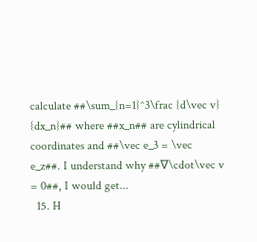calculate ##\sum_{n=1}^3\frac {d\vec v} {dx_n}## where ##x_n## are cylindrical coordinates and ##\vec e_3 = \vec e_z##. I understand why ##∇\cdot\vec v = 0##, I would get...
  15. H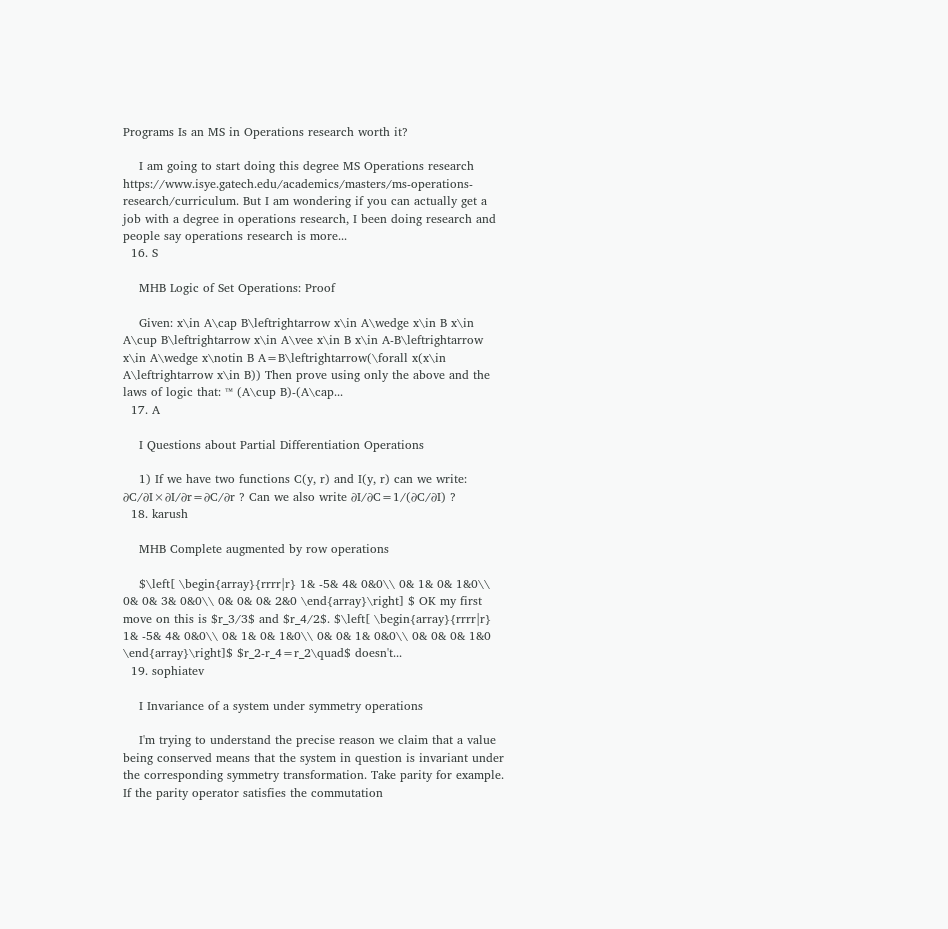Programs Is an MS in Operations research worth it?

    I am going to start doing this degree MS Operations research https://www.isye.gatech.edu/academics/masters/ms-operations-research/curriculum. But I am wondering if you can actually get a job with a degree in operations research, I been doing research and people say operations research is more...
  16. S

    MHB Logic of Set Operations: Proof

    Given: x\in A\cap B\leftrightarrow x\in A\wedge x\in B x\in A\cup B\leftrightarrow x\in A\vee x\in B x\in A-B\leftrightarrow x\in A\wedge x\notin B A=B\leftrightarrow(\forall x(x\in A\leftrightarrow x\in B)) Then prove using only the above and the laws of logic that: ™ (A\cup B)-(A\cap...
  17. A

    I Questions about Partial Differentiation Operations

    1) If we have two functions C(y, r) and I(y, r) can we write: ∂C/∂I×∂I/∂r=∂C/∂r ? Can we also write ∂I/∂C=1/(∂C/∂I) ?
  18. karush

    MHB Complete augmented by row operations

    $\left[ \begin{array}{rrrr|r} 1& -5& 4& 0&0\\ 0& 1& 0& 1&0\\ 0& 0& 3& 0&0\\ 0& 0& 0& 2&0 \end{array}\right] $ OK my first move on this is $r_3/3$ and $r_4/2$. $\left[ \begin{array}{rrrr|r} 1& -5& 4& 0&0\\ 0& 1& 0& 1&0\\ 0& 0& 1& 0&0\\ 0& 0& 0& 1&0 \end{array}\right]$ $r_2-r_4=r_2\quad$ doesn't...
  19. sophiatev

    I Invariance of a system under symmetry operations

    I'm trying to understand the precise reason we claim that a value being conserved means that the system in question is invariant under the corresponding symmetry transformation. Take parity for example. If the parity operator satisfies the commutation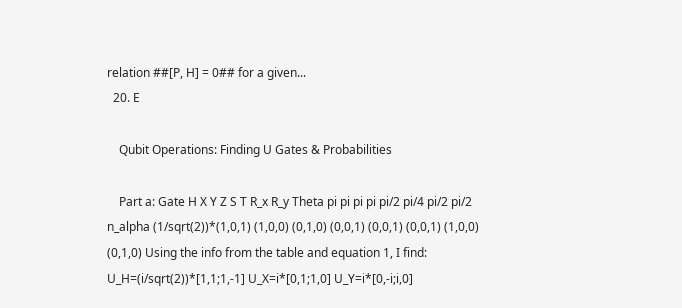relation ##[P, H] = 0## for a given...
  20. E

    Qubit Operations: Finding U Gates & Probabilities

    Part a: Gate H X Y Z S T R_x R_y Theta pi pi pi pi pi/2 pi/4 pi/2 pi/2 n_alpha (1/sqrt(2))*(1,0,1) (1,0,0) (0,1,0) (0,0,1) (0,0,1) (0,0,1) (1,0,0) (0,1,0) Using the info from the table and equation 1, I find: U_H=(i/sqrt(2))*[1,1;1,-1] U_X=i*[0,1;1,0] U_Y=i*[0,-i;i,0]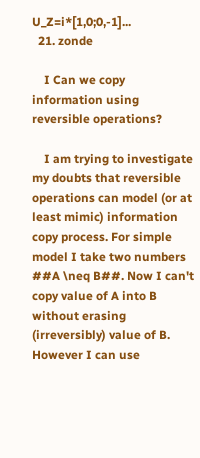U_Z=i*[1,0;0,-1]...
  21. zonde

    I Can we copy information using reversible operations?

    I am trying to investigate my doubts that reversible operations can model (or at least mimic) information copy process. For simple model I take two numbers ##A \neq B##. Now I can't copy value of A into B without erasing (irreversibly) value of B. However I can use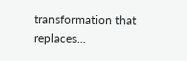transformation that replaces...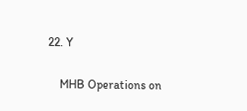22. Y

    MHB Operations on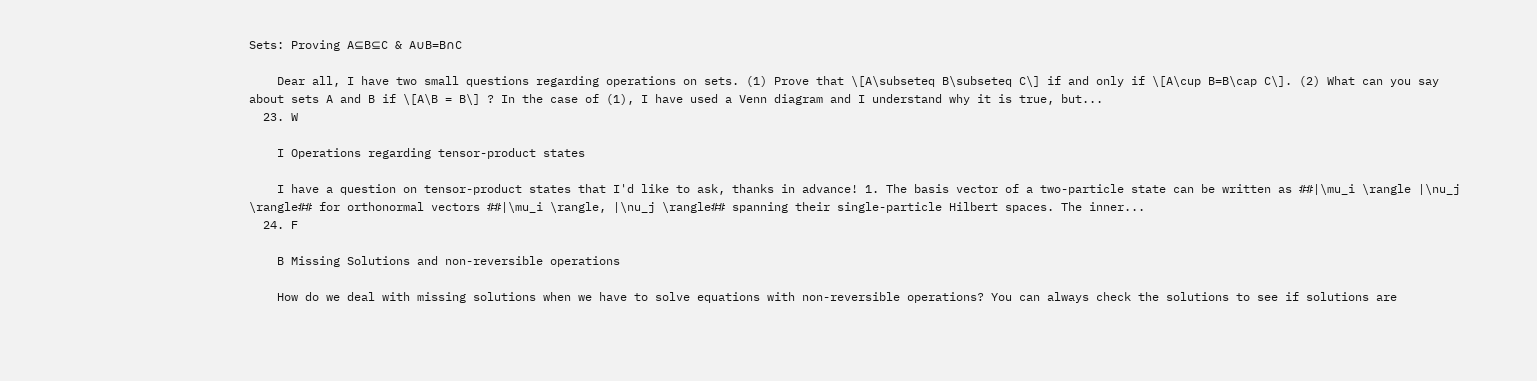Sets: Proving A⊆B⊆C & A∪B=B∩C

    Dear all, I have two small questions regarding operations on sets. (1) Prove that \[A\subseteq B\subseteq C\] if and only if \[A\cup B=B\cap C\]. (2) What can you say about sets A and B if \[A\B = B\] ? In the case of (1), I have used a Venn diagram and I understand why it is true, but...
  23. W

    I Operations regarding tensor-product states

    I have a question on tensor-product states that I'd like to ask, thanks in advance! 1. The basis vector of a two-particle state can be written as ##|\mu_i \rangle |\nu_j \rangle## for orthonormal vectors ##|\mu_i \rangle, |\nu_j \rangle## spanning their single-particle Hilbert spaces. The inner...
  24. F

    B Missing Solutions and non-reversible operations

    How do we deal with missing solutions when we have to solve equations with non-reversible operations? You can always check the solutions to see if solutions are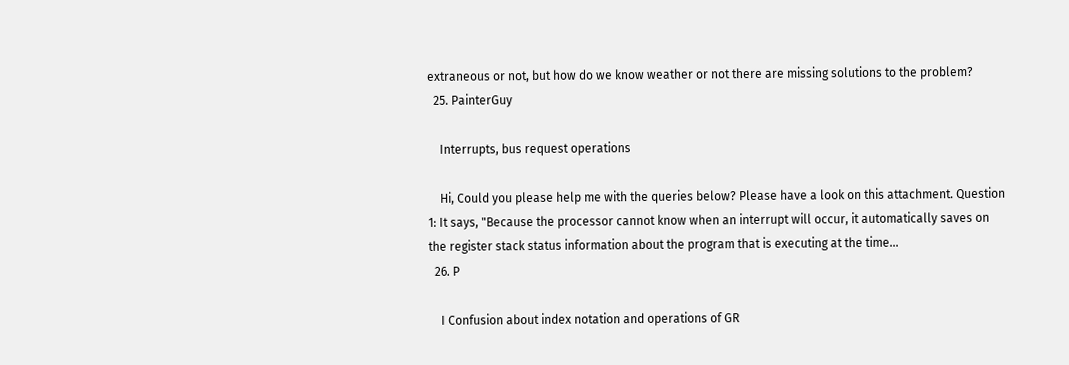extraneous or not, but how do we know weather or not there are missing solutions to the problem?
  25. PainterGuy

    Interrupts, bus request operations

    Hi, Could you please help me with the queries below? Please have a look on this attachment. Question 1: It says, "Because the processor cannot know when an interrupt will occur, it automatically saves on the register stack status information about the program that is executing at the time...
  26. P

    I Confusion about index notation and operations of GR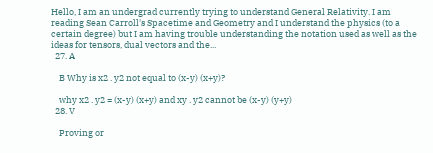Hello, I am an undergrad currently trying to understand General Relativity. I am reading Sean Carroll's Spacetime and Geometry and I understand the physics (to a certain degree) but I am having trouble understanding the notation used as well as the ideas for tensors, dual vectors and the...
  27. A

    B Why is x2 . y2 not equal to (x-y) (x+y)?

    why x2 . y2 = (x-y) (x+y) and xy . y2 cannot be (x-y) (y+y)
  28. V

    Proving or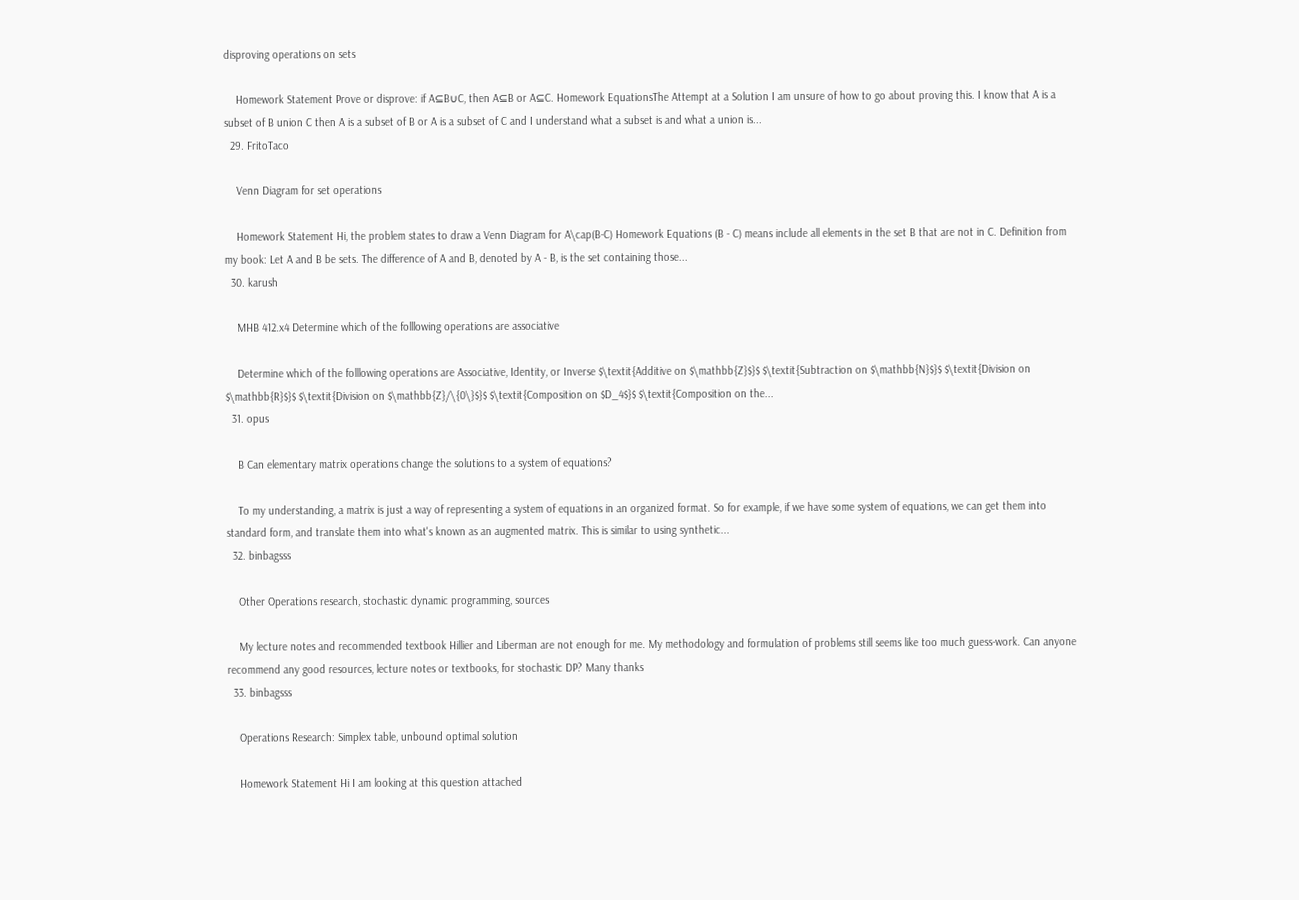disproving operations on sets

    Homework Statement Prove or disprove: if A⊆B∪C, then A⊆B or A⊆C. Homework EquationsThe Attempt at a Solution I am unsure of how to go about proving this. I know that A is a subset of B union C then A is a subset of B or A is a subset of C and I understand what a subset is and what a union is...
  29. FritoTaco

    Venn Diagram for set operations

    Homework Statement Hi, the problem states to draw a Venn Diagram for A\cap(B-C) Homework Equations (B - C) means include all elements in the set B that are not in C. Definition from my book: Let A and B be sets. The difference of A and B, denoted by A - B, is the set containing those...
  30. karush

    MHB 412.x4 Determine which of the folllowing operations are associative

    Determine which of the folllowing operations are Associative, Identity, or Inverse $\textit{Additive on $\mathbb{Z}$}$ $\textit{Subtraction on $\mathbb{N}$}$ $\textit{Division on $\mathbb{R}$}$ $\textit{Division on $\mathbb{Z}/\{0\}$}$ $\textit{Composition on $D_4$}$ $\textit{Composition on the...
  31. opus

    B Can elementary matrix operations change the solutions to a system of equations?

    To my understanding, a matrix is just a way of representing a system of equations in an organized format. So for example, if we have some system of equations, we can get them into standard form, and translate them into what's known as an augmented matrix. This is similar to using synthetic...
  32. binbagsss

    Other Operations research, stochastic dynamic programming, sources

    My lecture notes and recommended textbook Hillier and Liberman are not enough for me. My methodology and formulation of problems still seems like too much guess-work. Can anyone recommend any good resources, lecture notes or textbooks, for stochastic DP? Many thanks
  33. binbagsss

    Operations Research: Simplex table, unbound optimal solution

    Homework Statement Hi I am looking at this question attached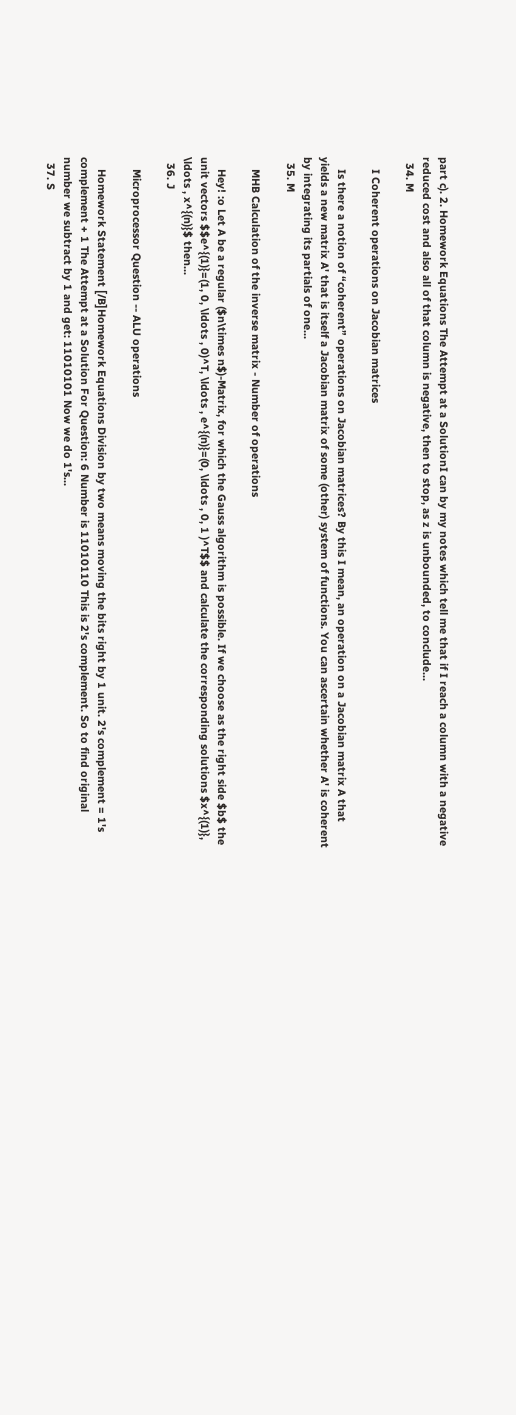part c). 2. Homework Equations The Attempt at a SolutionI can by my notes which tell me that if I reach a column with a negative reduced cost and also all of that column is negative, then to stop, as z is unbounded, to conclude...
  34. M

    I Coherent operations on Jacobian matrices

    Is there a notion of “coherent” operations on Jacobian matrices? By this I mean, an operation on a Jacobian matrix A that yields a new matrix A' that is itself a Jacobian matrix of some (other) system of functions. You can ascertain whether A' is coherent by integrating its partials of one...
  35. M

    MHB Calculation of the inverse matrix - Number of operations

    Hey! :o Let A be a regular ($n\times n$)-Matrix, for which the Gauss algorithm is possible. If we choose as the right side $b$ the unit vectors $$e^{(1)}=(1, 0, \ldots , 0)^T, \ldots , e^{(n)}=(0, \ldots , 0, 1 )^T$$ and calculate the corresponding solutions $x^{(1)}, \ldots , x^{(n)}$ then...
  36. J

    Microprocessor Question -- ALU operations

    Homework Statement [/B]Homework Equations Division by two means moving the bits right by 1 unit. 2's complement = 1's complement + 1 The Attempt at a Solution For Question: 6 Number is 11010110 This is 2's complement. So to find original number we subtract by 1 and get: 11010101 Now we do 1's...
  37. S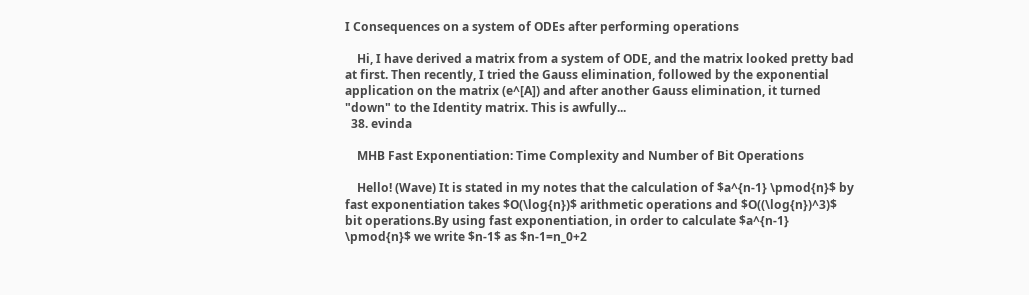I Consequences on a system of ODEs after performing operations

    Hi, I have derived a matrix from a system of ODE, and the matrix looked pretty bad at first. Then recently, I tried the Gauss elimination, followed by the exponential application on the matrix (e^[A]) and after another Gauss elimination, it turned "down" to the Identity matrix. This is awfully...
  38. evinda

    MHB Fast Exponentiation: Time Complexity and Number of Bit Operations

    Hello! (Wave) It is stated in my notes that the calculation of $a^{n-1} \pmod{n}$ by fast exponentiation takes $O(\log{n})$ arithmetic operations and $O((\log{n})^3)$ bit operations.By using fast exponentiation, in order to calculate $a^{n-1} \pmod{n}$ we write $n-1$ as $n-1=n_0+2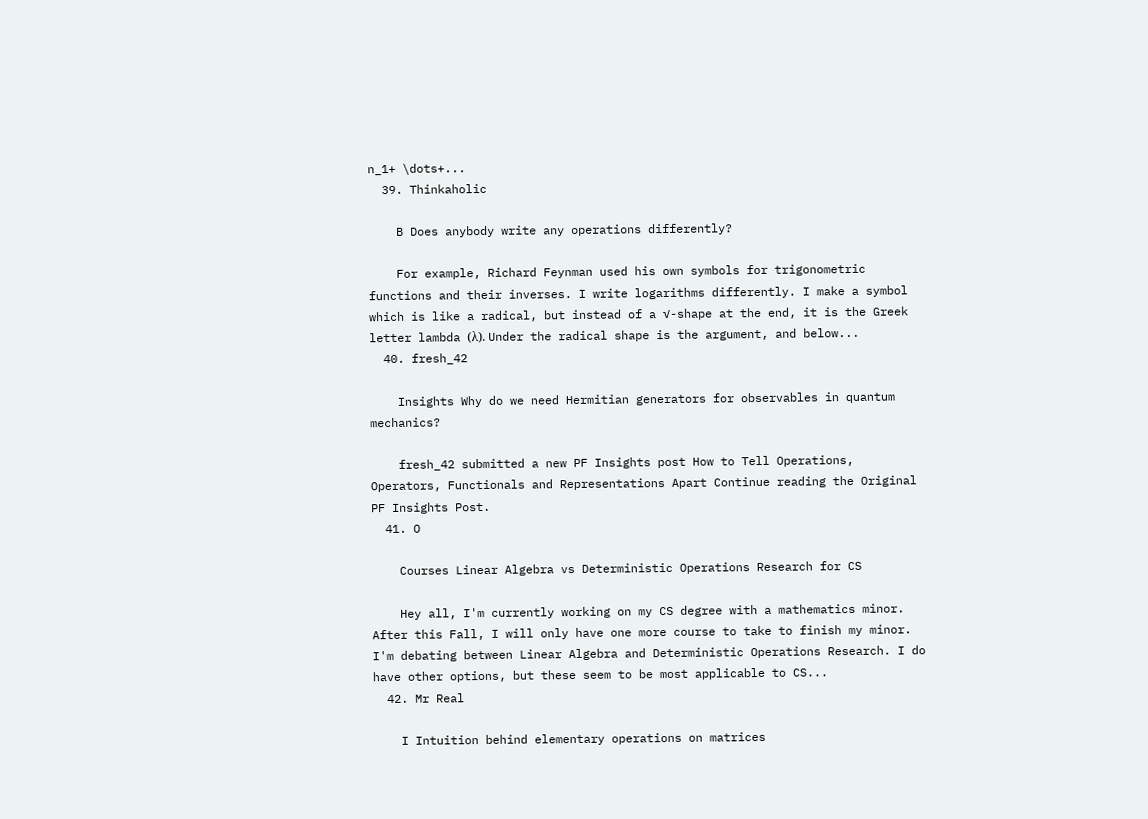n_1+ \dots+...
  39. Thinkaholic

    B Does anybody write any operations differently?

    For example, Richard Feynman used his own symbols for trigonometric functions and their inverses. I write logarithms differently. I make a symbol which is like a radical, but instead of a √-shape at the end, it is the Greek letter lambda (λ). Under the radical shape is the argument, and below...
  40. fresh_42

    Insights Why do we need Hermitian generators for observables in quantum mechanics?

    fresh_42 submitted a new PF Insights post How to Tell Operations, Operators, Functionals and Representations Apart Continue reading the Original PF Insights Post.
  41. O

    Courses Linear Algebra vs Deterministic Operations Research for CS

    Hey all, I'm currently working on my CS degree with a mathematics minor. After this Fall, I will only have one more course to take to finish my minor. I'm debating between Linear Algebra and Deterministic Operations Research. I do have other options, but these seem to be most applicable to CS...
  42. Mr Real

    I Intuition behind elementary operations on matrices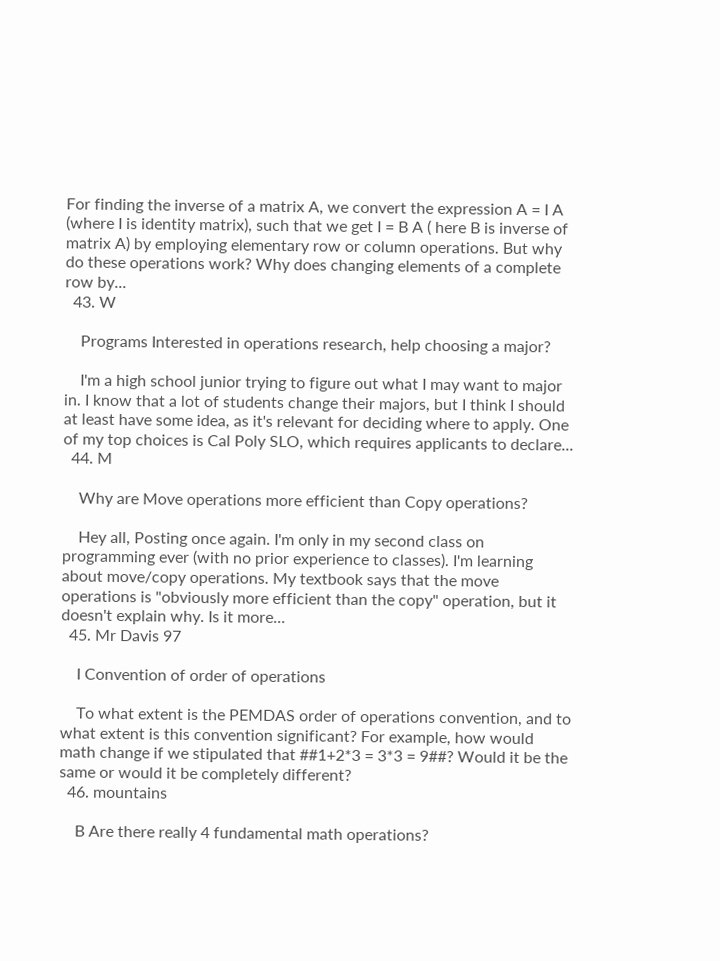For finding the inverse of a matrix A, we convert the expression A = I A (where I is identity matrix), such that we get I = B A ( here B is inverse of matrix A) by employing elementary row or column operations. But why do these operations work? Why does changing elements of a complete row by...
  43. W

    Programs Interested in operations research, help choosing a major?

    I'm a high school junior trying to figure out what I may want to major in. I know that a lot of students change their majors, but I think I should at least have some idea, as it's relevant for deciding where to apply. One of my top choices is Cal Poly SLO, which requires applicants to declare...
  44. M

    Why are Move operations more efficient than Copy operations?

    Hey all, Posting once again. I'm only in my second class on programming ever (with no prior experience to classes). I'm learning about move/copy operations. My textbook says that the move operations is "obviously more efficient than the copy" operation, but it doesn't explain why. Is it more...
  45. Mr Davis 97

    I Convention of order of operations

    To what extent is the PEMDAS order of operations convention, and to what extent is this convention significant? For example, how would math change if we stipulated that ##1+2*3 = 3*3 = 9##? Would it be the same or would it be completely different?
  46. mountains

    B Are there really 4 fundamental math operations?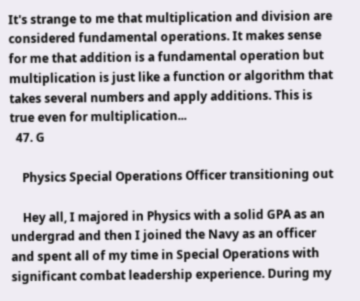It's strange to me that multiplication and division are considered fundamental operations. It makes sense for me that addition is a fundamental operation but multiplication is just like a function or algorithm that takes several numbers and apply additions. This is true even for multiplication...
  47. G

    Physics Special Operations Officer transitioning out

    Hey all, I majored in Physics with a solid GPA as an undergrad and then I joined the Navy as an officer and spent all of my time in Special Operations with significant combat leadership experience. During my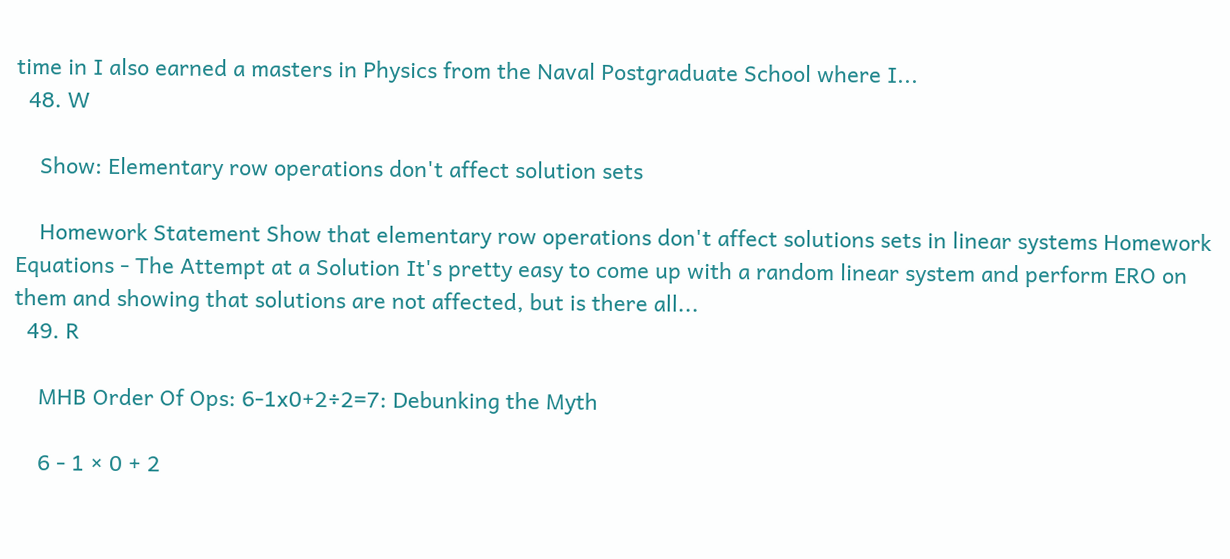time in I also earned a masters in Physics from the Naval Postgraduate School where I...
  48. W

    Show: Elementary row operations don't affect solution sets

    Homework Statement Show that elementary row operations don't affect solutions sets in linear systems Homework Equations - The Attempt at a Solution It's pretty easy to come up with a random linear system and perform ERO on them and showing that solutions are not affected, but is there all...
  49. R

    MHB Order Of Ops: 6-1x0+2÷2=7: Debunking the Myth

    6 - 1 × 0 + 2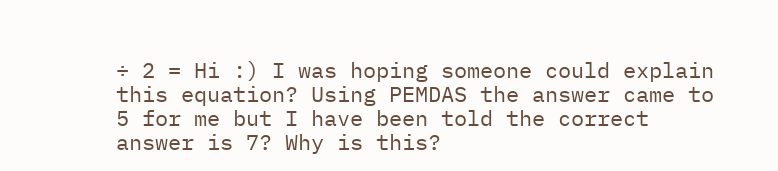÷ 2 = Hi :) I was hoping someone could explain this equation? Using PEMDAS the answer came to 5 for me but I have been told the correct answer is 7? Why is this?